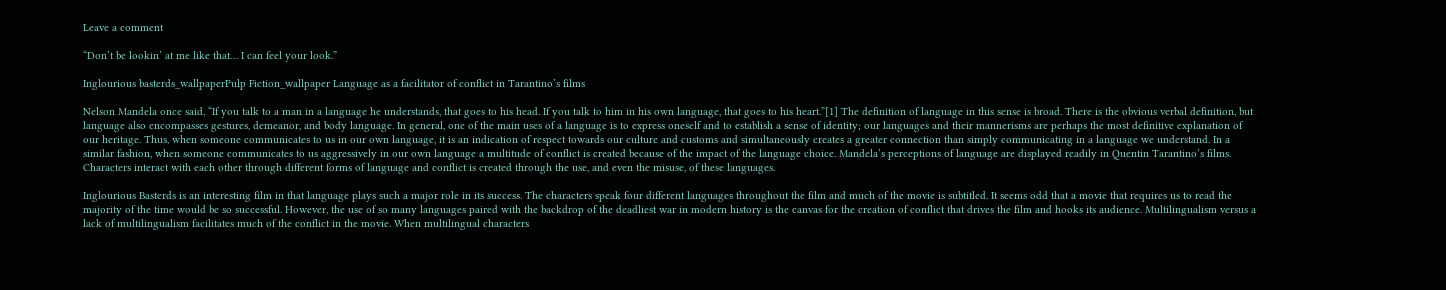Leave a comment

“Don’t be lookin’ at me like that… I can feel your look.”

Inglourious basterds_wallpaperPulp Fiction_wallpaper Language as a facilitator of conflict in Tarantino’s films

Nelson Mandela once said, “If you talk to a man in a language he understands, that goes to his head. If you talk to him in his own language, that goes to his heart.”[1] The definition of language in this sense is broad. There is the obvious verbal definition, but language also encompasses gestures, demeanor, and body language. In general, one of the main uses of a language is to express oneself and to establish a sense of identity; our languages and their mannerisms are perhaps the most definitive explanation of our heritage. Thus, when someone communicates to us in our own language, it is an indication of respect towards our culture and customs and simultaneously creates a greater connection than simply communicating in a language we understand. In a similar fashion, when someone communicates to us aggressively in our own language a multitude of conflict is created because of the impact of the language choice. Mandela’s perceptions of language are displayed readily in Quentin Tarantino’s films. Characters interact with each other through different forms of language and conflict is created through the use, and even the misuse, of these languages.

Inglourious Basterds is an interesting film in that language plays such a major role in its success. The characters speak four different languages throughout the film and much of the movie is subtitled. It seems odd that a movie that requires us to read the majority of the time would be so successful. However, the use of so many languages paired with the backdrop of the deadliest war in modern history is the canvas for the creation of conflict that drives the film and hooks its audience. Multilingualism versus a lack of multilingualism facilitates much of the conflict in the movie. When multilingual characters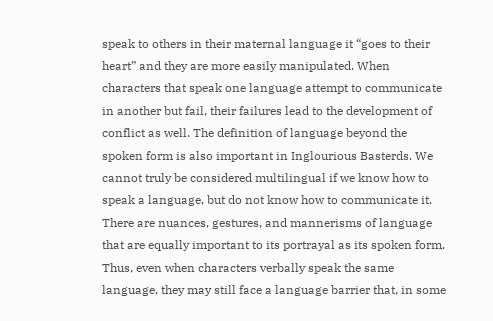speak to others in their maternal language it “goes to their heart” and they are more easily manipulated. When characters that speak one language attempt to communicate in another but fail, their failures lead to the development of conflict as well. The definition of language beyond the spoken form is also important in Inglourious Basterds. We cannot truly be considered multilingual if we know how to speak a language, but do not know how to communicate it. There are nuances, gestures, and mannerisms of language that are equally important to its portrayal as its spoken form. Thus, even when characters verbally speak the same language, they may still face a language barrier that, in some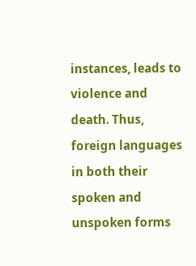instances, leads to violence and death. Thus, foreign languages in both their spoken and unspoken forms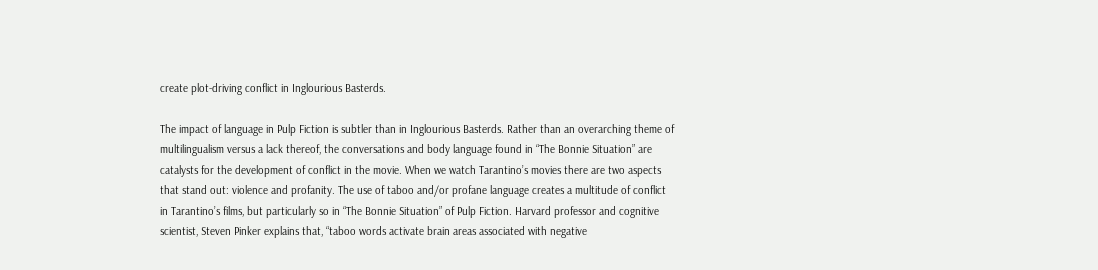create plot-driving conflict in Inglourious Basterds.

The impact of language in Pulp Fiction is subtler than in Inglourious Basterds. Rather than an overarching theme of multilingualism versus a lack thereof, the conversations and body language found in “The Bonnie Situation” are catalysts for the development of conflict in the movie. When we watch Tarantino’s movies there are two aspects that stand out: violence and profanity. The use of taboo and/or profane language creates a multitude of conflict in Tarantino’s films, but particularly so in “The Bonnie Situation” of Pulp Fiction. Harvard professor and cognitive scientist, Steven Pinker explains that, “taboo words activate brain areas associated with negative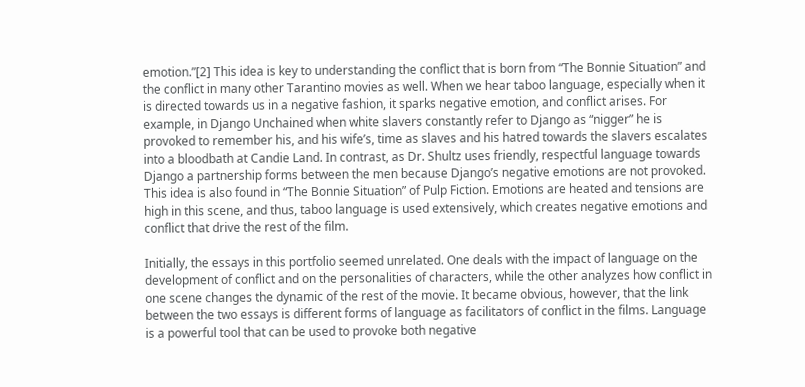emotion.”[2] This idea is key to understanding the conflict that is born from “The Bonnie Situation” and the conflict in many other Tarantino movies as well. When we hear taboo language, especially when it is directed towards us in a negative fashion, it sparks negative emotion, and conflict arises. For example, in Django Unchained when white slavers constantly refer to Django as “nigger” he is provoked to remember his, and his wife’s, time as slaves and his hatred towards the slavers escalates into a bloodbath at Candie Land. In contrast, as Dr. Shultz uses friendly, respectful language towards Django a partnership forms between the men because Django’s negative emotions are not provoked. This idea is also found in “The Bonnie Situation” of Pulp Fiction. Emotions are heated and tensions are high in this scene, and thus, taboo language is used extensively, which creates negative emotions and conflict that drive the rest of the film.

Initially, the essays in this portfolio seemed unrelated. One deals with the impact of language on the development of conflict and on the personalities of characters, while the other analyzes how conflict in one scene changes the dynamic of the rest of the movie. It became obvious, however, that the link between the two essays is different forms of language as facilitators of conflict in the films. Language is a powerful tool that can be used to provoke both negative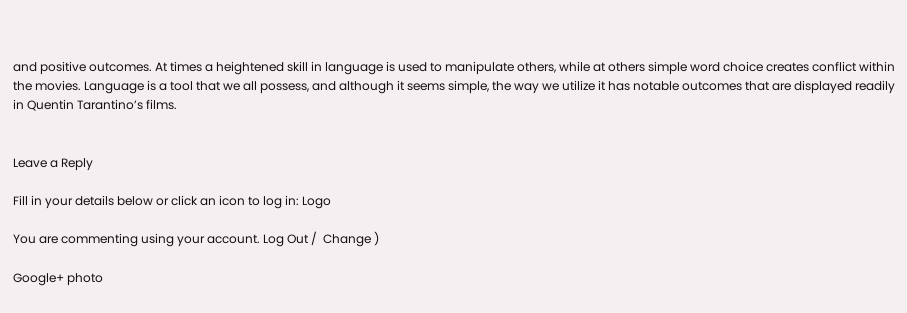and positive outcomes. At times a heightened skill in language is used to manipulate others, while at others simple word choice creates conflict within the movies. Language is a tool that we all possess, and although it seems simple, the way we utilize it has notable outcomes that are displayed readily in Quentin Tarantino’s films.


Leave a Reply

Fill in your details below or click an icon to log in: Logo

You are commenting using your account. Log Out /  Change )

Google+ photo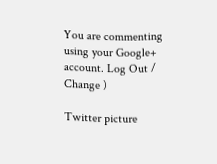You are commenting using your Google+ account. Log Out /  Change )

Twitter picture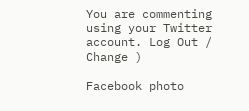You are commenting using your Twitter account. Log Out /  Change )

Facebook photo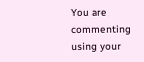You are commenting using your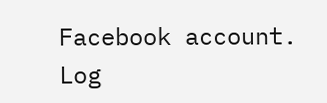Facebook account. Log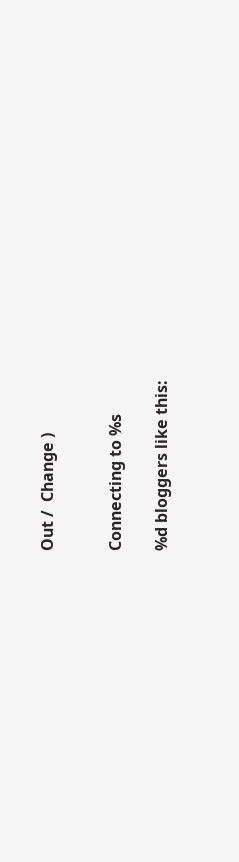Out /  Change )


Connecting to %s

%d bloggers like this: